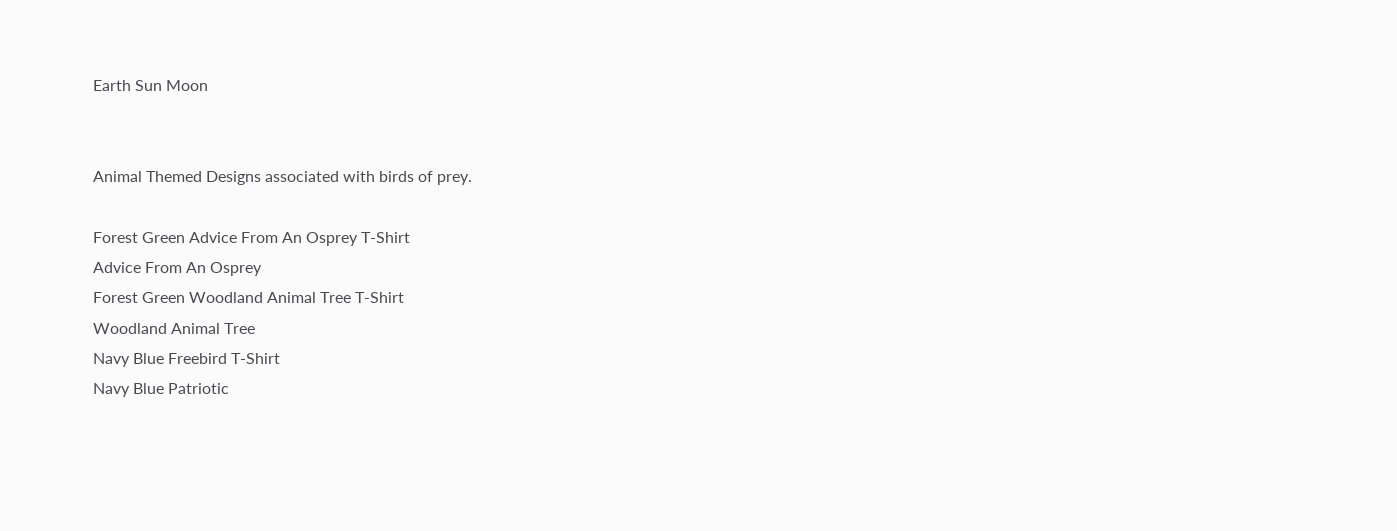Earth Sun Moon


Animal Themed Designs associated with birds of prey.

Forest Green Advice From An Osprey T-Shirt
Advice From An Osprey
Forest Green Woodland Animal Tree T-Shirt
Woodland Animal Tree
Navy Blue Freebird T-Shirt
Navy Blue Patriotic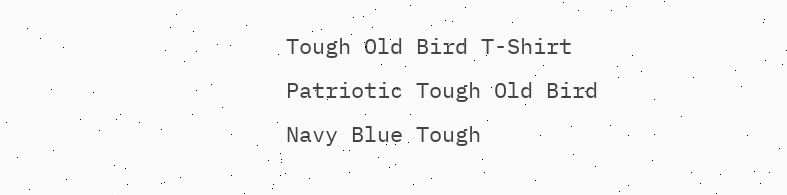Tough Old Bird T-Shirt
Patriotic Tough Old Bird
Navy Blue Tough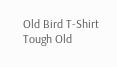Old Bird T-Shirt
Tough Old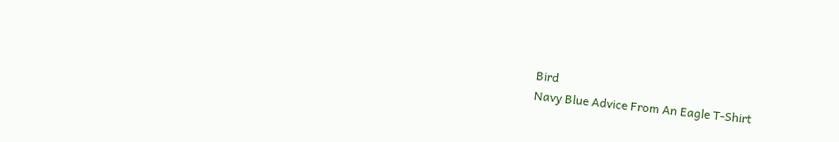Bird
Navy Blue Advice From An Eagle T-Shirt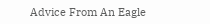Advice From An Eagle